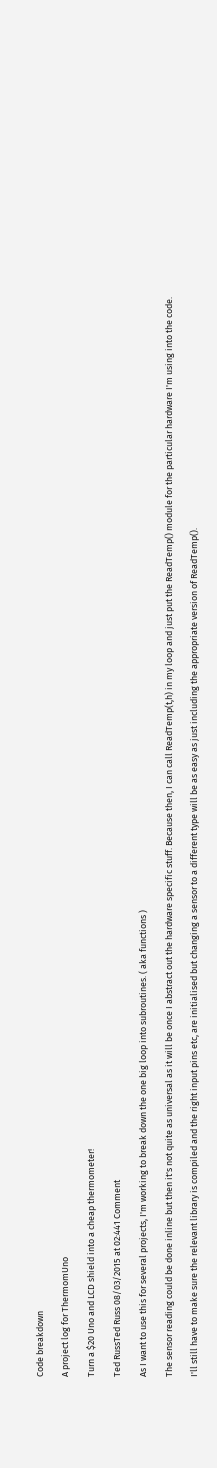Code breakdown

A project log for ThermomUno

Turn a $20 Uno and LCD shield into a cheap thermometer!

Ted RussTed Russ 08/03/2015 at 02:441 Comment

As I want to use this for several projects, I'm working to break down the one big loop into subroutines. ( aka functions )

The sensor reading could be done inline but then it's not quite as universal as it will be once I abstract out the hardware specific stuff. Because then, I can call ReadTemp(t,h) in my loop and just put the ReadTemp() module for the particular hardware I'm using into the code.

I'll still have to make sure the relevant library is compiled and the right input pins etc, are initialised but changing a sensor to a different type will be as easy as just including the appropriate version of ReadTemp().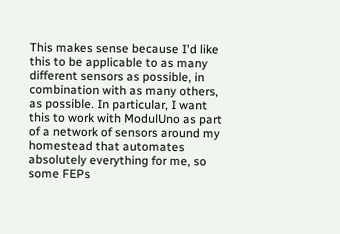This makes sense because I'd like this to be applicable to as many different sensors as possible, in combination with as many others, as possible. In particular, I want this to work with ModulUno as part of a network of sensors around my homestead that automates absolutely everything for me, so some FEPs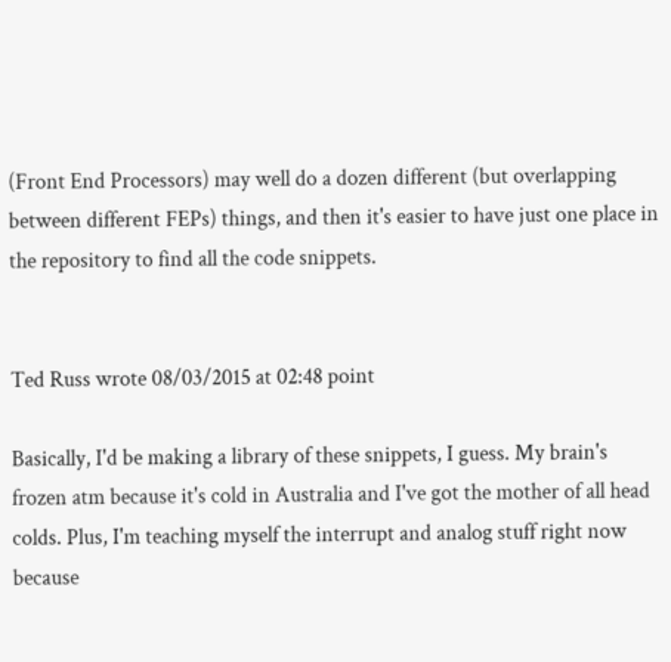(Front End Processors) may well do a dozen different (but overlapping between different FEPs) things, and then it's easier to have just one place in the repository to find all the code snippets.


Ted Russ wrote 08/03/2015 at 02:48 point

Basically, I'd be making a library of these snippets, I guess. My brain's frozen atm because it's cold in Australia and I've got the mother of all head colds. Plus, I'm teaching myself the interrupt and analog stuff right now because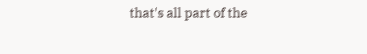that's all part of the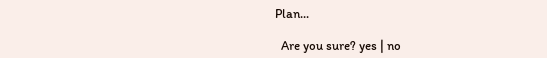Plan...

  Are you sure? yes | no